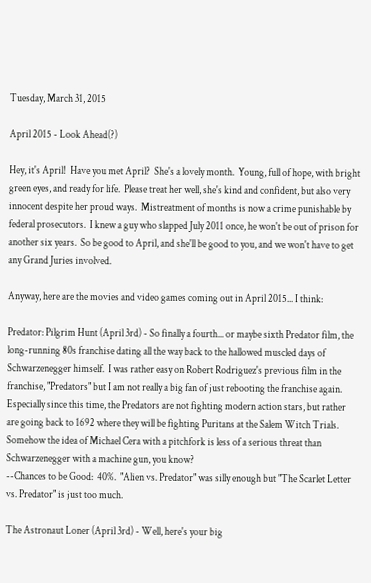Tuesday, March 31, 2015

April 2015 - Look Ahead(?)

Hey, it's April!  Have you met April?  She's a lovely month.  Young, full of hope, with bright green eyes, and ready for life.  Please treat her well, she's kind and confident, but also very innocent despite her proud ways.  Mistreatment of months is now a crime punishable by federal prosecutors.  I knew a guy who slapped July 2011 once, he won't be out of prison for another six years.  So be good to April, and she'll be good to you, and we won't have to get any Grand Juries involved.

Anyway, here are the movies and video games coming out in April 2015... I think:

Predator: Pilgrim Hunt (April 3rd) - So finally a fourth... or maybe sixth Predator film, the long-running 80s franchise dating all the way back to the hallowed muscled days of Schwarzenegger himself.  I was rather easy on Robert Rodriguez's previous film in the franchise, "Predators" but I am not really a big fan of just rebooting the franchise again.  Especially since this time, the Predators are not fighting modern action stars, but rather are going back to 1692 where they will be fighting Puritans at the Salem Witch Trials.  Somehow the idea of Michael Cera with a pitchfork is less of a serious threat than Schwarzenegger with a machine gun, you know?
--Chances to be Good:  40%.  "Alien vs. Predator" was silly enough but "The Scarlet Letter vs. Predator" is just too much.

The Astronaut Loner (April 3rd) - Well, here's your big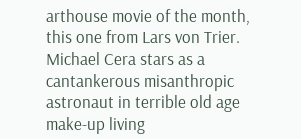arthouse movie of the month, this one from Lars von Trier.  Michael Cera stars as a cantankerous misanthropic astronaut in terrible old age make-up living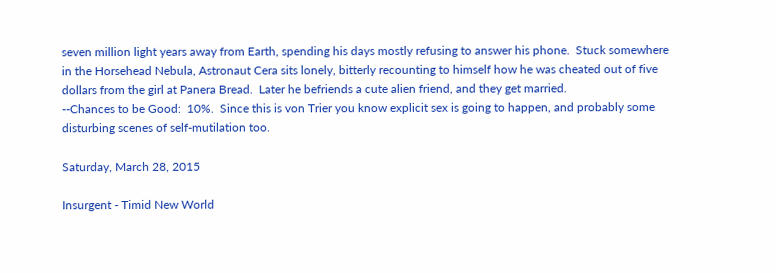seven million light years away from Earth, spending his days mostly refusing to answer his phone.  Stuck somewhere in the Horsehead Nebula, Astronaut Cera sits lonely, bitterly recounting to himself how he was cheated out of five dollars from the girl at Panera Bread.  Later he befriends a cute alien friend, and they get married.
--Chances to be Good:  10%.  Since this is von Trier you know explicit sex is going to happen, and probably some disturbing scenes of self-mutilation too.

Saturday, March 28, 2015

Insurgent - Timid New World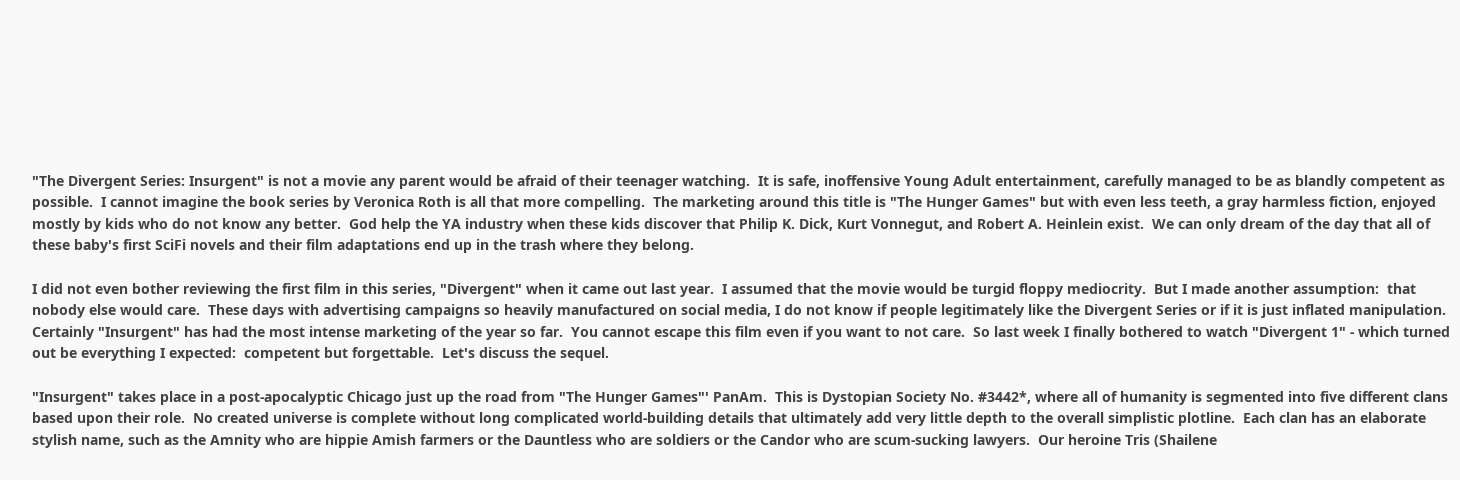"The Divergent Series: Insurgent" is not a movie any parent would be afraid of their teenager watching.  It is safe, inoffensive Young Adult entertainment, carefully managed to be as blandly competent as possible.  I cannot imagine the book series by Veronica Roth is all that more compelling.  The marketing around this title is "The Hunger Games" but with even less teeth, a gray harmless fiction, enjoyed mostly by kids who do not know any better.  God help the YA industry when these kids discover that Philip K. Dick, Kurt Vonnegut, and Robert A. Heinlein exist.  We can only dream of the day that all of these baby's first SciFi novels and their film adaptations end up in the trash where they belong.

I did not even bother reviewing the first film in this series, "Divergent" when it came out last year.  I assumed that the movie would be turgid floppy mediocrity.  But I made another assumption:  that nobody else would care.  These days with advertising campaigns so heavily manufactured on social media, I do not know if people legitimately like the Divergent Series or if it is just inflated manipulation.  Certainly "Insurgent" has had the most intense marketing of the year so far.  You cannot escape this film even if you want to not care.  So last week I finally bothered to watch "Divergent 1" - which turned out be everything I expected:  competent but forgettable.  Let's discuss the sequel.

"Insurgent" takes place in a post-apocalyptic Chicago just up the road from "The Hunger Games"' PanAm.  This is Dystopian Society No. #3442*, where all of humanity is segmented into five different clans based upon their role.  No created universe is complete without long complicated world-building details that ultimately add very little depth to the overall simplistic plotline.  Each clan has an elaborate stylish name, such as the Amnity who are hippie Amish farmers or the Dauntless who are soldiers or the Candor who are scum-sucking lawyers.  Our heroine Tris (Shailene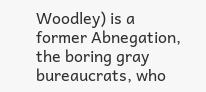Woodley) is a former Abnegation, the boring gray bureaucrats, who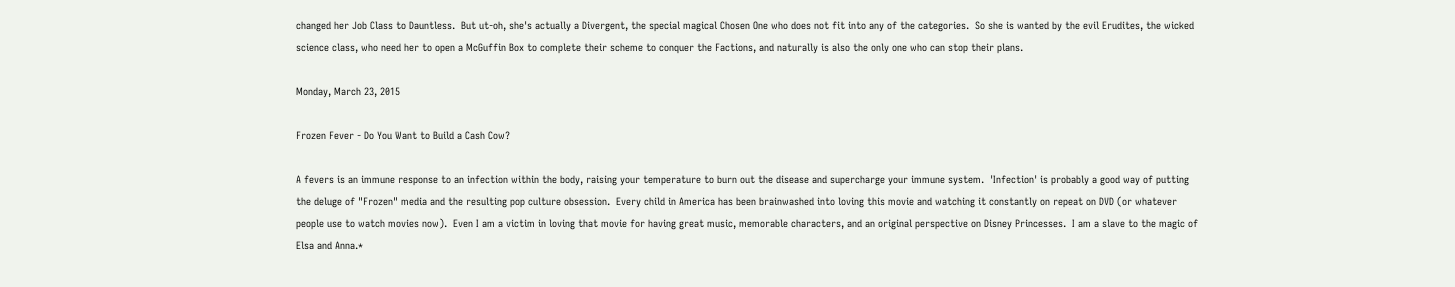changed her Job Class to Dauntless.  But ut-oh, she's actually a Divergent, the special magical Chosen One who does not fit into any of the categories.  So she is wanted by the evil Erudites, the wicked science class, who need her to open a McGuffin Box to complete their scheme to conquer the Factions, and naturally is also the only one who can stop their plans.

Monday, March 23, 2015

Frozen Fever - Do You Want to Build a Cash Cow?

A fevers is an immune response to an infection within the body, raising your temperature to burn out the disease and supercharge your immune system.  'Infection' is probably a good way of putting the deluge of "Frozen" media and the resulting pop culture obsession.  Every child in America has been brainwashed into loving this movie and watching it constantly on repeat on DVD (or whatever people use to watch movies now).  Even I am a victim in loving that movie for having great music, memorable characters, and an original perspective on Disney Princesses.  I am a slave to the magic of Elsa and Anna.*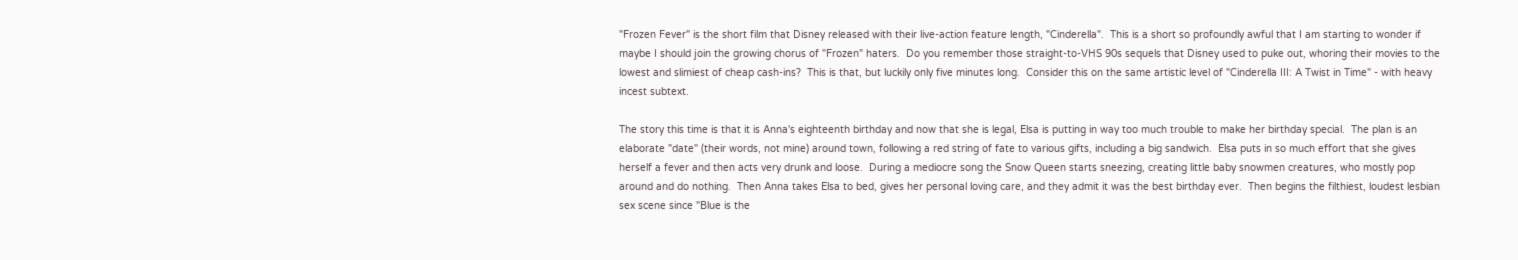"Frozen Fever" is the short film that Disney released with their live-action feature length, "Cinderella".  This is a short so profoundly awful that I am starting to wonder if maybe I should join the growing chorus of "Frozen" haters.  Do you remember those straight-to-VHS 90s sequels that Disney used to puke out, whoring their movies to the lowest and slimiest of cheap cash-ins?  This is that, but luckily only five minutes long.  Consider this on the same artistic level of "Cinderella III: A Twist in Time" - with heavy incest subtext.

The story this time is that it is Anna's eighteenth birthday and now that she is legal, Elsa is putting in way too much trouble to make her birthday special.  The plan is an elaborate "date" (their words, not mine) around town, following a red string of fate to various gifts, including a big sandwich.  Elsa puts in so much effort that she gives herself a fever and then acts very drunk and loose.  During a mediocre song the Snow Queen starts sneezing, creating little baby snowmen creatures, who mostly pop around and do nothing.  Then Anna takes Elsa to bed, gives her personal loving care, and they admit it was the best birthday ever.  Then begins the filthiest, loudest lesbian sex scene since "Blue is the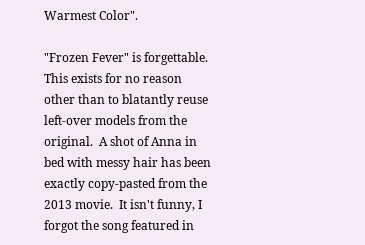Warmest Color".

"Frozen Fever" is forgettable.  This exists for no reason other than to blatantly reuse left-over models from the original.  A shot of Anna in bed with messy hair has been exactly copy-pasted from the 2013 movie.  It isn't funny, I forgot the song featured in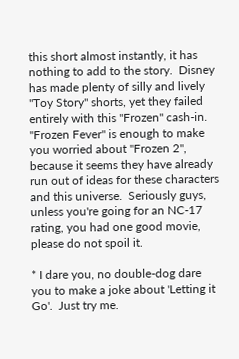this short almost instantly, it has nothing to add to the story.  Disney has made plenty of silly and lively "Toy Story" shorts, yet they failed entirely with this "Frozen" cash-in.  "Frozen Fever" is enough to make you worried about "Frozen 2", because it seems they have already run out of ideas for these characters and this universe.  Seriously guys, unless you're going for an NC-17 rating, you had one good movie, please do not spoil it.

* I dare you, no double-dog dare you to make a joke about 'Letting it Go'.  Just try me.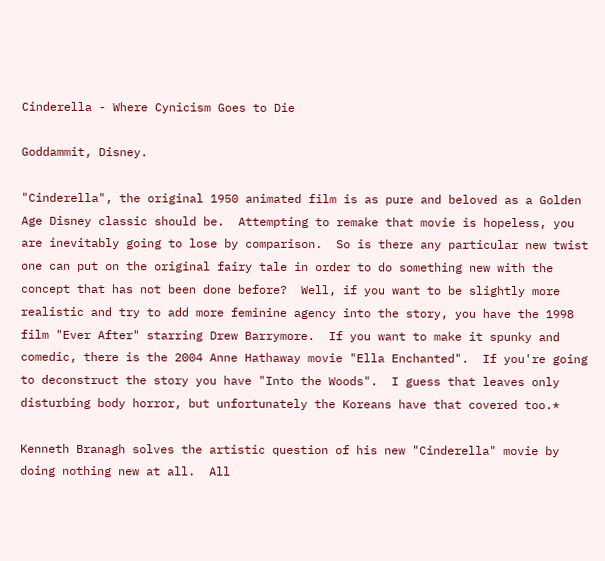Cinderella - Where Cynicism Goes to Die

Goddammit, Disney.

"Cinderella", the original 1950 animated film is as pure and beloved as a Golden Age Disney classic should be.  Attempting to remake that movie is hopeless, you are inevitably going to lose by comparison.  So is there any particular new twist one can put on the original fairy tale in order to do something new with the concept that has not been done before?  Well, if you want to be slightly more realistic and try to add more feminine agency into the story, you have the 1998 film "Ever After" starring Drew Barrymore.  If you want to make it spunky and comedic, there is the 2004 Anne Hathaway movie "Ella Enchanted".  If you're going to deconstruct the story you have "Into the Woods".  I guess that leaves only disturbing body horror, but unfortunately the Koreans have that covered too.*

Kenneth Branagh solves the artistic question of his new "Cinderella" movie by doing nothing new at all.  All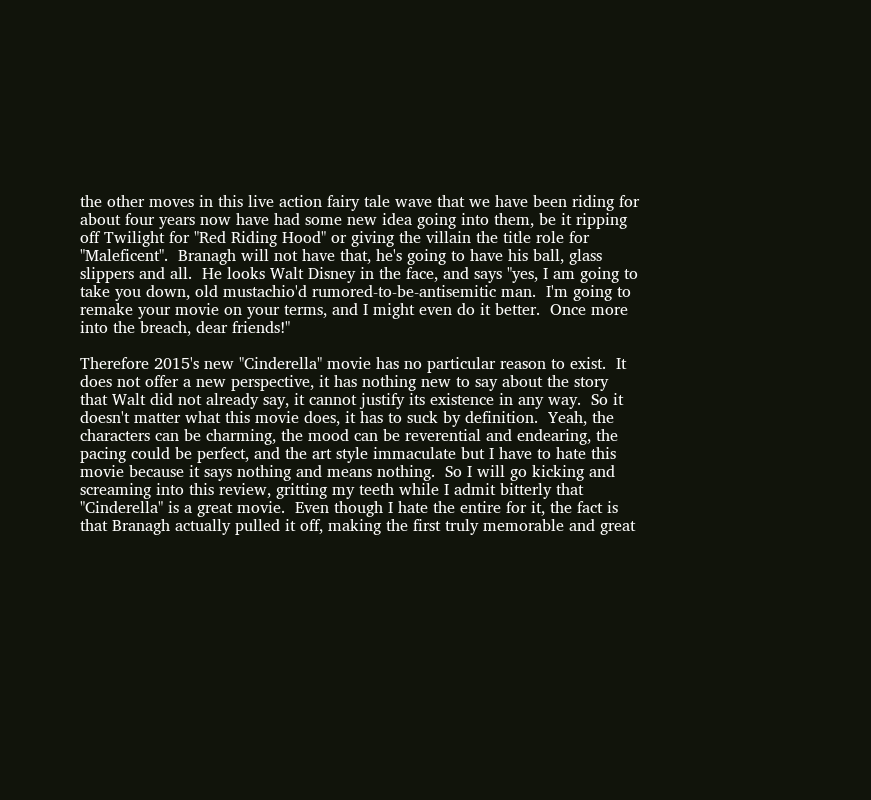the other moves in this live action fairy tale wave that we have been riding for about four years now have had some new idea going into them, be it ripping off Twilight for "Red Riding Hood" or giving the villain the title role for "Maleficent".  Branagh will not have that, he's going to have his ball, glass slippers and all.  He looks Walt Disney in the face, and says "yes, I am going to take you down, old mustachio'd rumored-to-be-antisemitic man.  I'm going to remake your movie on your terms, and I might even do it better.  Once more into the breach, dear friends!"

Therefore 2015's new "Cinderella" movie has no particular reason to exist.  It does not offer a new perspective, it has nothing new to say about the story that Walt did not already say, it cannot justify its existence in any way.  So it doesn't matter what this movie does, it has to suck by definition.  Yeah, the characters can be charming, the mood can be reverential and endearing, the pacing could be perfect, and the art style immaculate but I have to hate this movie because it says nothing and means nothing.  So I will go kicking and screaming into this review, gritting my teeth while I admit bitterly that "Cinderella" is a great movie.  Even though I hate the entire for it, the fact is that Branagh actually pulled it off, making the first truly memorable and great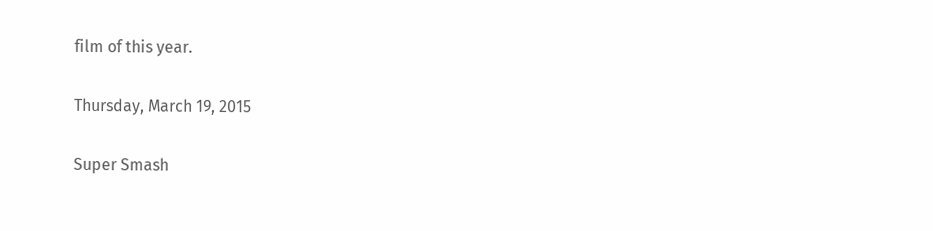film of this year.

Thursday, March 19, 2015

Super Smash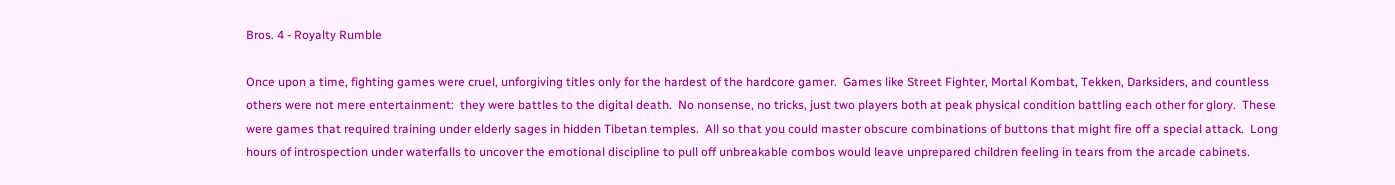Bros. 4 - Royalty Rumble

Once upon a time, fighting games were cruel, unforgiving titles only for the hardest of the hardcore gamer.  Games like Street Fighter, Mortal Kombat, Tekken, Darksiders, and countless others were not mere entertainment:  they were battles to the digital death.  No nonsense, no tricks, just two players both at peak physical condition battling each other for glory.  These were games that required training under elderly sages in hidden Tibetan temples.  All so that you could master obscure combinations of buttons that might fire off a special attack.  Long hours of introspection under waterfalls to uncover the emotional discipline to pull off unbreakable combos would leave unprepared children feeling in tears from the arcade cabinets.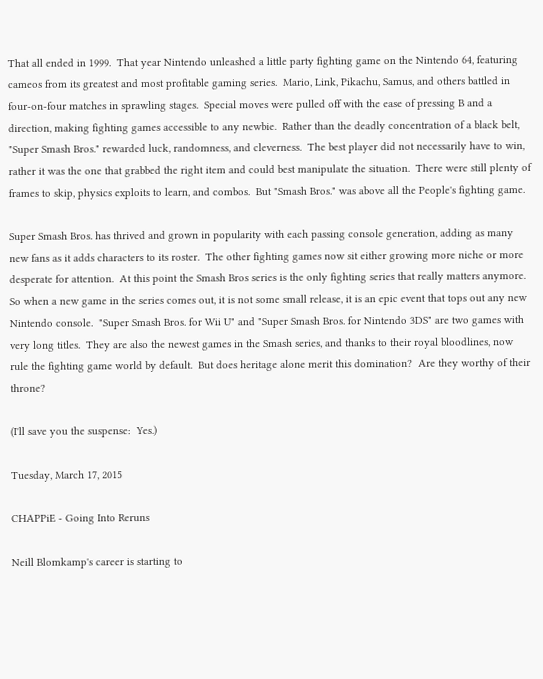That all ended in 1999.  That year Nintendo unleashed a little party fighting game on the Nintendo 64, featuring cameos from its greatest and most profitable gaming series.  Mario, Link, Pikachu, Samus, and others battled in four-on-four matches in sprawling stages.  Special moves were pulled off with the ease of pressing B and a direction, making fighting games accessible to any newbie.  Rather than the deadly concentration of a black belt, "Super Smash Bros." rewarded luck, randomness, and cleverness.  The best player did not necessarily have to win, rather it was the one that grabbed the right item and could best manipulate the situation.  There were still plenty of frames to skip, physics exploits to learn, and combos.  But "Smash Bros." was above all the People's fighting game.

Super Smash Bros. has thrived and grown in popularity with each passing console generation, adding as many new fans as it adds characters to its roster.  The other fighting games now sit either growing more niche or more desperate for attention.  At this point the Smash Bros series is the only fighting series that really matters anymore.  So when a new game in the series comes out, it is not some small release, it is an epic event that tops out any new Nintendo console.  "Super Smash Bros. for Wii U" and "Super Smash Bros. for Nintendo 3DS" are two games with very long titles.  They are also the newest games in the Smash series, and thanks to their royal bloodlines, now rule the fighting game world by default.  But does heritage alone merit this domination?  Are they worthy of their throne?

(I'll save you the suspense:  Yes.)

Tuesday, March 17, 2015

CHAPPiE - Going Into Reruns

Neill Blomkamp's career is starting to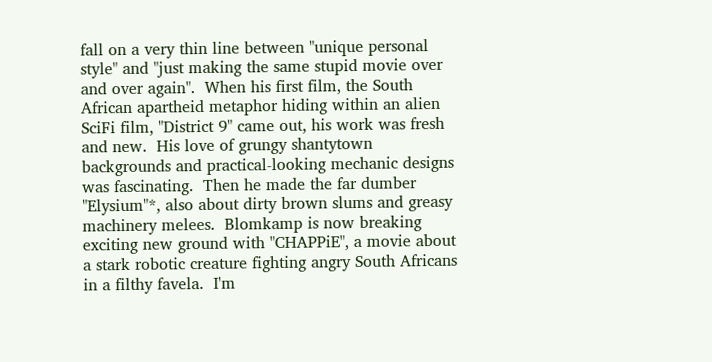fall on a very thin line between "unique personal style" and "just making the same stupid movie over and over again".  When his first film, the South African apartheid metaphor hiding within an alien SciFi film, "District 9" came out, his work was fresh and new.  His love of grungy shantytown backgrounds and practical-looking mechanic designs was fascinating.  Then he made the far dumber "Elysium"*, also about dirty brown slums and greasy machinery melees.  Blomkamp is now breaking exciting new ground with "CHAPPiE", a movie about a stark robotic creature fighting angry South Africans in a filthy favela.  I'm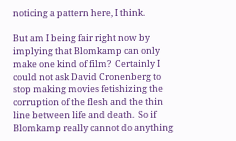noticing a pattern here, I think.

But am I being fair right now by implying that Blomkamp can only make one kind of film?  Certainly I could not ask David Cronenberg to stop making movies fetishizing the corruption of the flesh and the thin line between life and death.  So if Blomkamp really cannot do anything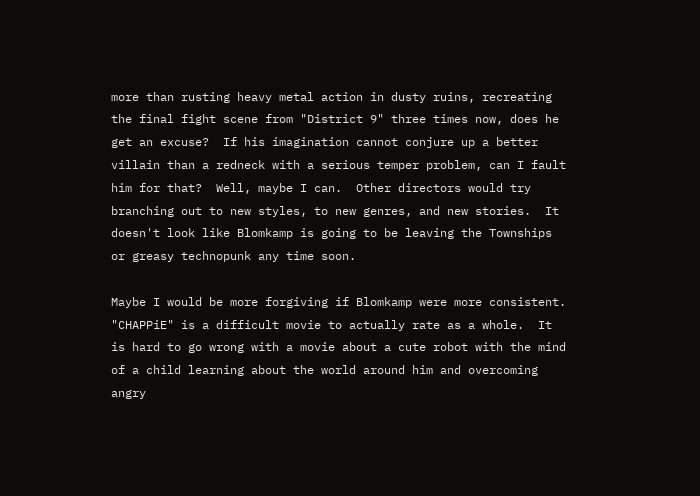more than rusting heavy metal action in dusty ruins, recreating the final fight scene from "District 9" three times now, does he get an excuse?  If his imagination cannot conjure up a better villain than a redneck with a serious temper problem, can I fault him for that?  Well, maybe I can.  Other directors would try branching out to new styles, to new genres, and new stories.  It doesn't look like Blomkamp is going to be leaving the Townships or greasy technopunk any time soon.

Maybe I would be more forgiving if Blomkamp were more consistent.  "CHAPPiE" is a difficult movie to actually rate as a whole.  It is hard to go wrong with a movie about a cute robot with the mind of a child learning about the world around him and overcoming angry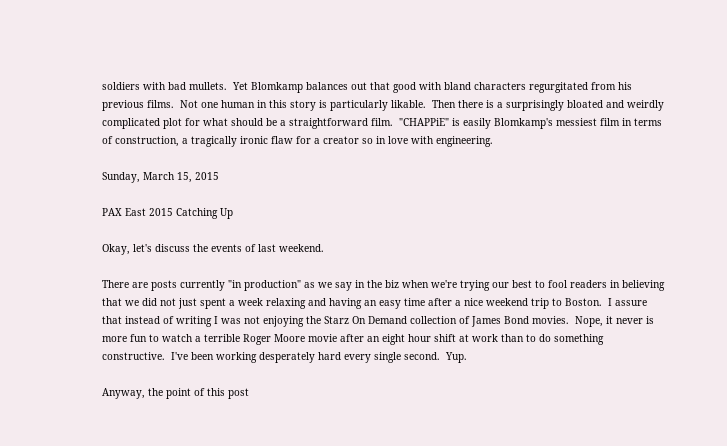soldiers with bad mullets.  Yet Blomkamp balances out that good with bland characters regurgitated from his previous films.  Not one human in this story is particularly likable.  Then there is a surprisingly bloated and weirdly complicated plot for what should be a straightforward film.  "CHAPPiE" is easily Blomkamp's messiest film in terms of construction, a tragically ironic flaw for a creator so in love with engineering.

Sunday, March 15, 2015

PAX East 2015 Catching Up

Okay, let's discuss the events of last weekend.

There are posts currently "in production" as we say in the biz when we're trying our best to fool readers in believing that we did not just spent a week relaxing and having an easy time after a nice weekend trip to Boston.  I assure that instead of writing I was not enjoying the Starz On Demand collection of James Bond movies.  Nope, it never is more fun to watch a terrible Roger Moore movie after an eight hour shift at work than to do something constructive.  I've been working desperately hard every single second.  Yup.

Anyway, the point of this post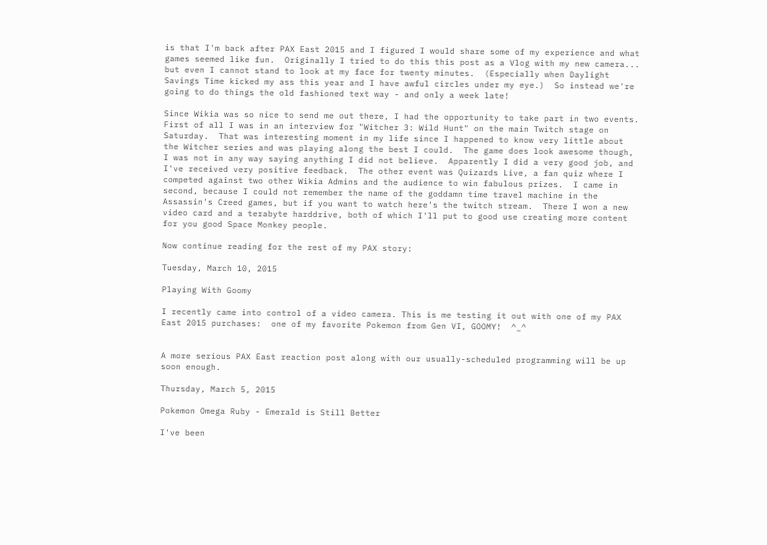is that I'm back after PAX East 2015 and I figured I would share some of my experience and what games seemed like fun.  Originally I tried to do this this post as a Vlog with my new camera... but even I cannot stand to look at my face for twenty minutes.  (Especially when Daylight Savings Time kicked my ass this year and I have awful circles under my eye.)  So instead we're going to do things the old fashioned text way - and only a week late!

Since Wikia was so nice to send me out there, I had the opportunity to take part in two events.  First of all I was in an interview for "Witcher 3: Wild Hunt" on the main Twitch stage on Saturday.  That was interesting moment in my life since I happened to know very little about the Witcher series and was playing along the best I could.  The game does look awesome though, I was not in any way saying anything I did not believe.  Apparently I did a very good job, and I've received very positive feedback.  The other event was Quizards Live, a fan quiz where I competed against two other Wikia Admins and the audience to win fabulous prizes.  I came in second, because I could not remember the name of the goddamn time travel machine in the Assassin's Creed games, but if you want to watch here's the twitch stream.  There I won a new video card and a terabyte harddrive, both of which I'll put to good use creating more content for you good Space Monkey people.

Now continue reading for the rest of my PAX story:

Tuesday, March 10, 2015

Playing With Goomy

I recently came into control of a video camera. This is me testing it out with one of my PAX East 2015 purchases:  one of my favorite Pokemon from Gen VI, GOOMY!  ^_^


A more serious PAX East reaction post along with our usually-scheduled programming will be up soon enough.

Thursday, March 5, 2015

Pokemon Omega Ruby - Emerald is Still Better

I've been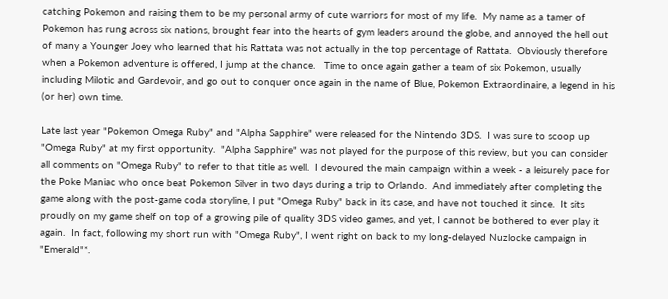catching Pokemon and raising them to be my personal army of cute warriors for most of my life.  My name as a tamer of Pokemon has rung across six nations, brought fear into the hearts of gym leaders around the globe, and annoyed the hell out of many a Younger Joey who learned that his Rattata was not actually in the top percentage of Rattata.  Obviously therefore when a Pokemon adventure is offered, I jump at the chance.   Time to once again gather a team of six Pokemon, usually including Milotic and Gardevoir, and go out to conquer once again in the name of Blue, Pokemon Extraordinaire, a legend in his (or her) own time.

Late last year "Pokemon Omega Ruby" and "Alpha Sapphire" were released for the Nintendo 3DS.  I was sure to scoop up "Omega Ruby" at my first opportunity.  "Alpha Sapphire" was not played for the purpose of this review, but you can consider all comments on "Omega Ruby" to refer to that title as well.  I devoured the main campaign within a week - a leisurely pace for the Poke Maniac who once beat Pokemon Silver in two days during a trip to Orlando.  And immediately after completing the game along with the post-game coda storyline, I put "Omega Ruby" back in its case, and have not touched it since.  It sits proudly on my game shelf on top of a growing pile of quality 3DS video games, and yet, I cannot be bothered to ever play it again.  In fact, following my short run with "Omega Ruby", I went right on back to my long-delayed Nuzlocke campaign in "Emerald"*.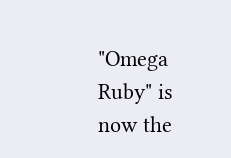"Omega Ruby" is now the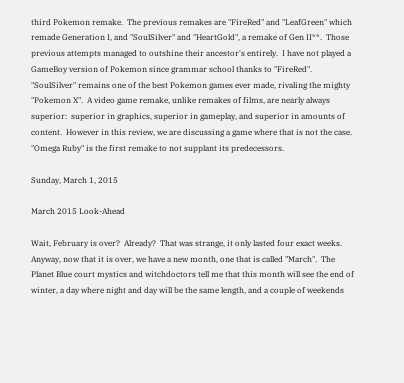third Pokemon remake.  The previous remakes are "FireRed" and "LeafGreen" which remade Generation I, and "SoulSilver" and "HeartGold", a remake of Gen II**.  Those previous attempts managed to outshine their ancestor's entirely.  I have not played a GameBoy version of Pokemon since grammar school thanks to "FireRed".  "SoulSilver" remains one of the best Pokemon games ever made, rivaling the mighty "Pokemon X".  A video game remake, unlike remakes of films, are nearly always superior:  superior in graphics, superior in gameplay, and superior in amounts of content.  However in this review, we are discussing a game where that is not the case.  "Omega Ruby" is the first remake to not supplant its predecessors.

Sunday, March 1, 2015

March 2015 Look-Ahead

Wait, February is over?  Already?  That was strange, it only lasted four exact weeks.  Anyway, now that it is over, we have a new month, one that is called "March".  The Planet Blue court mystics and witchdoctors tell me that this month will see the end of winter, a day where night and day will be the same length, and a couple of weekends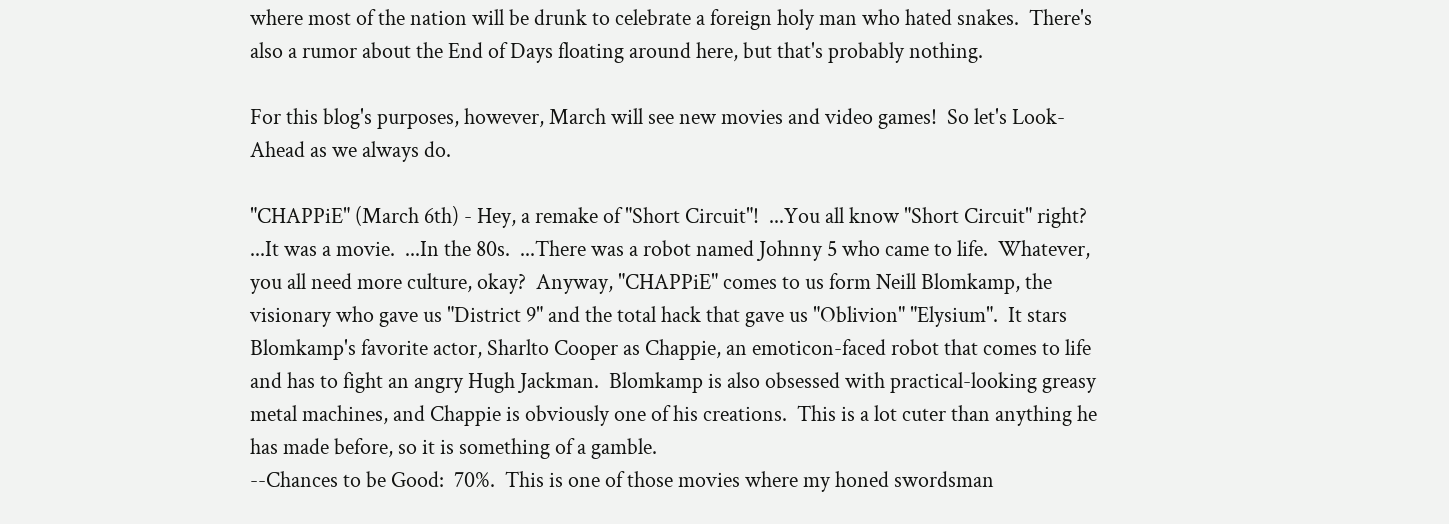where most of the nation will be drunk to celebrate a foreign holy man who hated snakes.  There's also a rumor about the End of Days floating around here, but that's probably nothing.

For this blog's purposes, however, March will see new movies and video games!  So let's Look-Ahead as we always do.

"CHAPPiE" (March 6th) - Hey, a remake of "Short Circuit"!  ...You all know "Short Circuit" right?  ...It was a movie.  ...In the 80s.  ...There was a robot named Johnny 5 who came to life.  Whatever, you all need more culture, okay?  Anyway, "CHAPPiE" comes to us form Neill Blomkamp, the visionary who gave us "District 9" and the total hack that gave us "Oblivion" "Elysium".  It stars Blomkamp's favorite actor, Sharlto Cooper as Chappie, an emoticon-faced robot that comes to life and has to fight an angry Hugh Jackman.  Blomkamp is also obsessed with practical-looking greasy metal machines, and Chappie is obviously one of his creations.  This is a lot cuter than anything he has made before, so it is something of a gamble.
--Chances to be Good:  70%.  This is one of those movies where my honed swordsman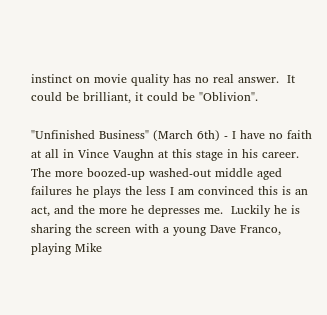instinct on movie quality has no real answer.  It could be brilliant, it could be "Oblivion".

"Unfinished Business" (March 6th) - I have no faith at all in Vince Vaughn at this stage in his career.  The more boozed-up washed-out middle aged failures he plays the less I am convinced this is an act, and the more he depresses me.  Luckily he is sharing the screen with a young Dave Franco, playing Mike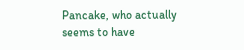Pancake, who actually seems to have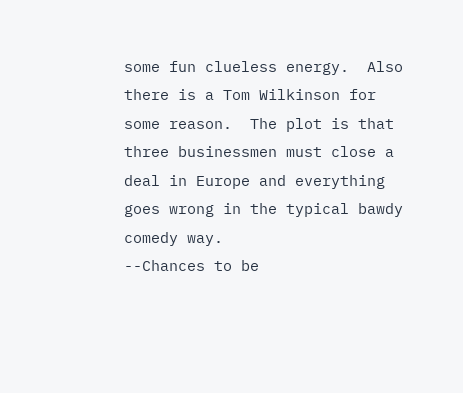some fun clueless energy.  Also there is a Tom Wilkinson for some reason.  The plot is that three businessmen must close a deal in Europe and everything goes wrong in the typical bawdy comedy way.
--Chances to be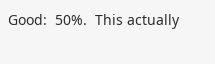Good:  50%.  This actually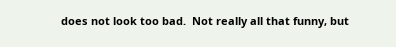does not look too bad.  Not really all that funny, but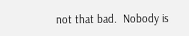not that bad.  Nobody is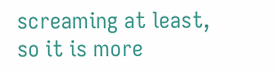screaming at least, so it is more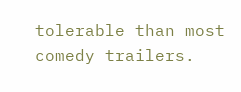tolerable than most comedy trailers.